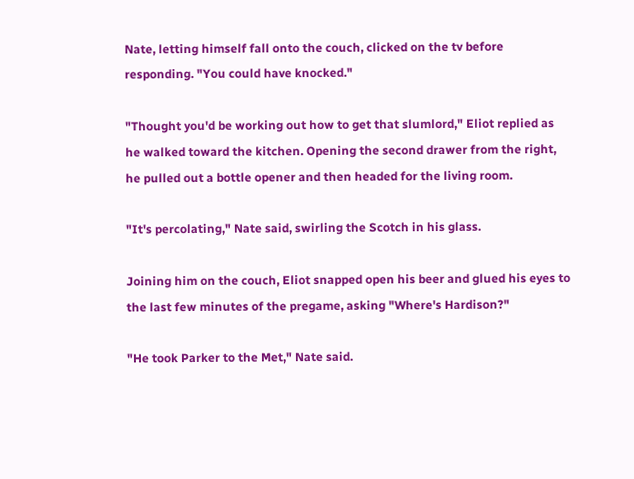Nate, letting himself fall onto the couch, clicked on the tv before responding. "You could have knocked."

"Thought you'd be working out how to get that slumlord," Eliot replied as he walked toward the kitchen. Opening the second drawer from the right, he pulled out a bottle opener and then headed for the living room.

"It's percolating," Nate said, swirling the Scotch in his glass.

Joining him on the couch, Eliot snapped open his beer and glued his eyes to the last few minutes of the pregame, asking "Where's Hardison?"

"He took Parker to the Met," Nate said.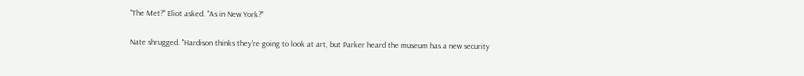"The Met?" Eliot asked. "As in New York?"

Nate shrugged. "Hardison thinks they're going to look at art, but Parker heard the museum has a new security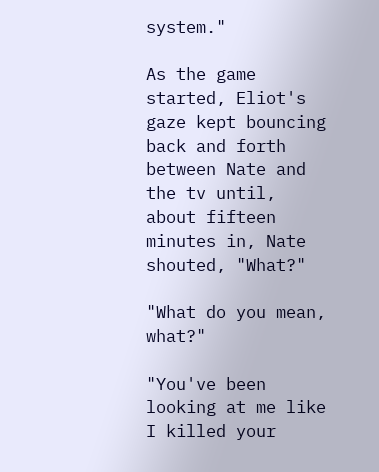system."

As the game started, Eliot's gaze kept bouncing back and forth between Nate and the tv until, about fifteen minutes in, Nate shouted, "What?"

"What do you mean, what?"

"You've been looking at me like I killed your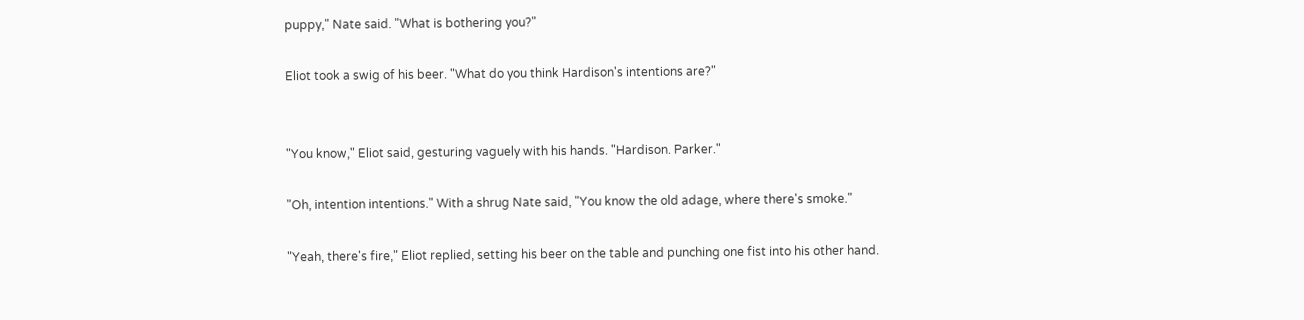puppy," Nate said. "What is bothering you?"

Eliot took a swig of his beer. "What do you think Hardison's intentions are?"


"You know," Eliot said, gesturing vaguely with his hands. "Hardison. Parker."

"Oh, intention intentions." With a shrug Nate said, "You know the old adage, where there's smoke."

"Yeah, there's fire," Eliot replied, setting his beer on the table and punching one fist into his other hand.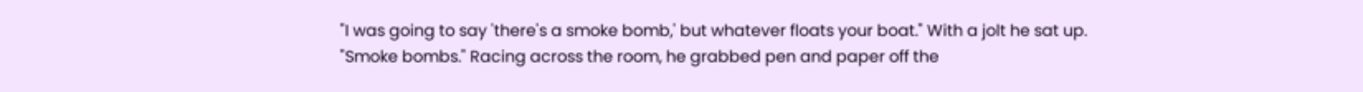"I was going to say 'there's a smoke bomb,' but whatever floats your boat." With a jolt he sat up. "Smoke bombs." Racing across the room, he grabbed pen and paper off the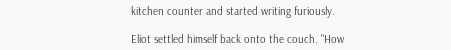kitchen counter and started writing furiously.

Eliot settled himself back onto the couch. "How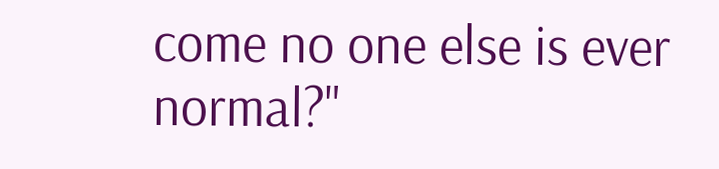come no one else is ever normal?"